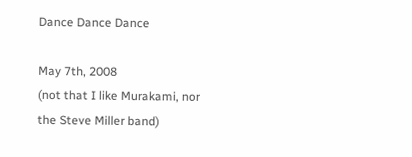Dance Dance Dance

May 7th, 2008
(not that I like Murakami, nor the Steve Miller band)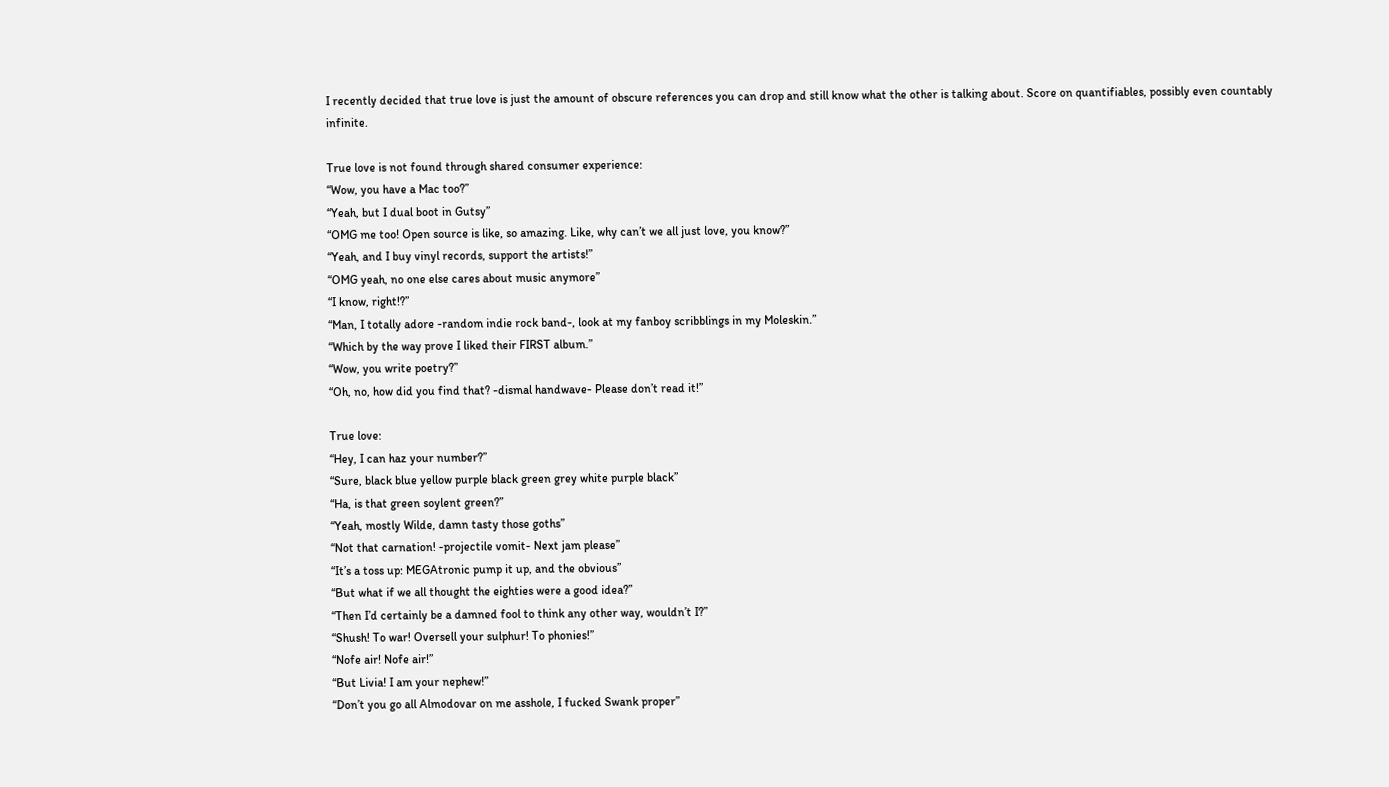I recently decided that true love is just the amount of obscure references you can drop and still know what the other is talking about. Score on quantifiables, possibly even countably infinite.

True love is not found through shared consumer experience:
“Wow, you have a Mac too?”
“Yeah, but I dual boot in Gutsy”
“OMG me too! Open source is like, so amazing. Like, why can’t we all just love, you know?”
“Yeah, and I buy vinyl records, support the artists!”
“OMG yeah, no one else cares about music anymore”
“I know, right!?”
“Man, I totally adore -random indie rock band-, look at my fanboy scribblings in my Moleskin.”
“Which by the way prove I liked their FIRST album.”
“Wow, you write poetry?”
“Oh, no, how did you find that? -dismal handwave- Please don’t read it!”

True love:
“Hey, I can haz your number?”
“Sure, black blue yellow purple black green grey white purple black”
“Ha, is that green soylent green?”
“Yeah, mostly Wilde, damn tasty those goths”
“Not that carnation! -projectile vomit- Next jam please”
“It’s a toss up: MEGAtronic pump it up, and the obvious”
“But what if we all thought the eighties were a good idea?”
“Then I’d certainly be a damned fool to think any other way, wouldn’t I?”
“Shush! To war! Oversell your sulphur! To phonies!”
“Nofe air! Nofe air!”
“But Livia! I am your nephew!”
“Don’t you go all Almodovar on me asshole, I fucked Swank proper”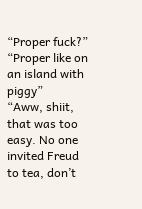“Proper fuck?”
“Proper like on an island with piggy”
“Aww, shiit, that was too easy. No one invited Freud to tea, don’t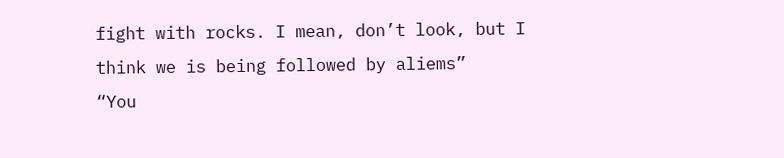fight with rocks. I mean, don’t look, but I think we is being followed by aliems”
“You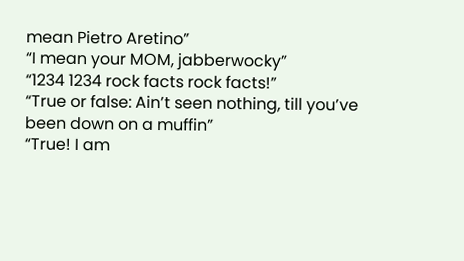mean Pietro Aretino”
“I mean your MOM, jabberwocky”
“1234 1234 rock facts rock facts!”
“True or false: Ain’t seen nothing, till you’ve been down on a muffin”
“True! I am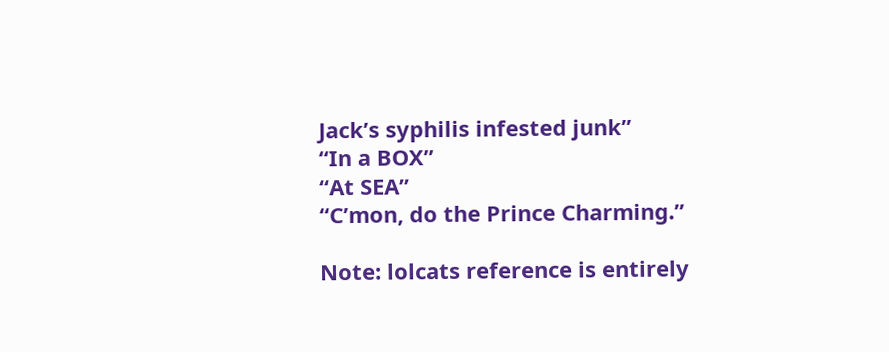Jack’s syphilis infested junk”
“In a BOX”
“At SEA”
“C’mon, do the Prince Charming.”

Note: lolcats reference is entirely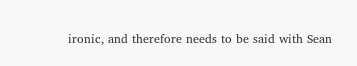ironic, and therefore needs to be said with Sean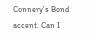Connery’s Bond accent. Can I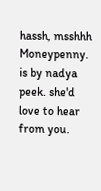hassh, msshhh Moneypenny. is by nadya peek. she'd love to hear from you.